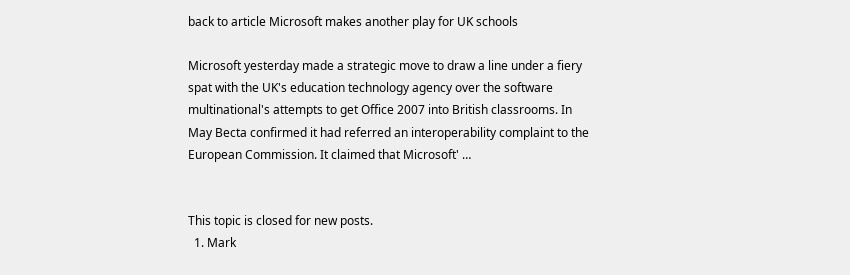back to article Microsoft makes another play for UK schools

Microsoft yesterday made a strategic move to draw a line under a fiery spat with the UK's education technology agency over the software multinational's attempts to get Office 2007 into British classrooms. In May Becta confirmed it had referred an interoperability complaint to the European Commission. It claimed that Microsoft' …


This topic is closed for new posts.
  1. Mark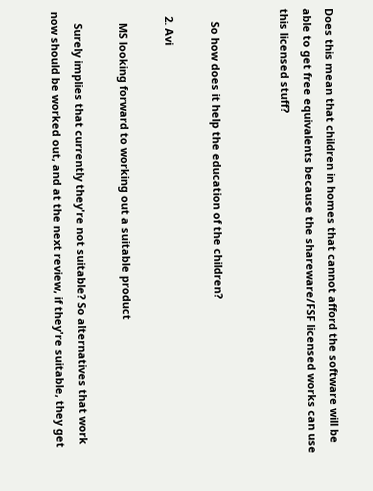Does this mean that children in homes that cannot afford the software will be able to get free equivalents because the shareware/FSF licensed works can use this licensed stuff?


    So how does it help the education of the children?

  2. Avi

    MS looking forward to working out a suitable product

    Surely implies that currently they're not suitable? So alternatives that work now should be worked out, and at the next review, if they're suitable, they get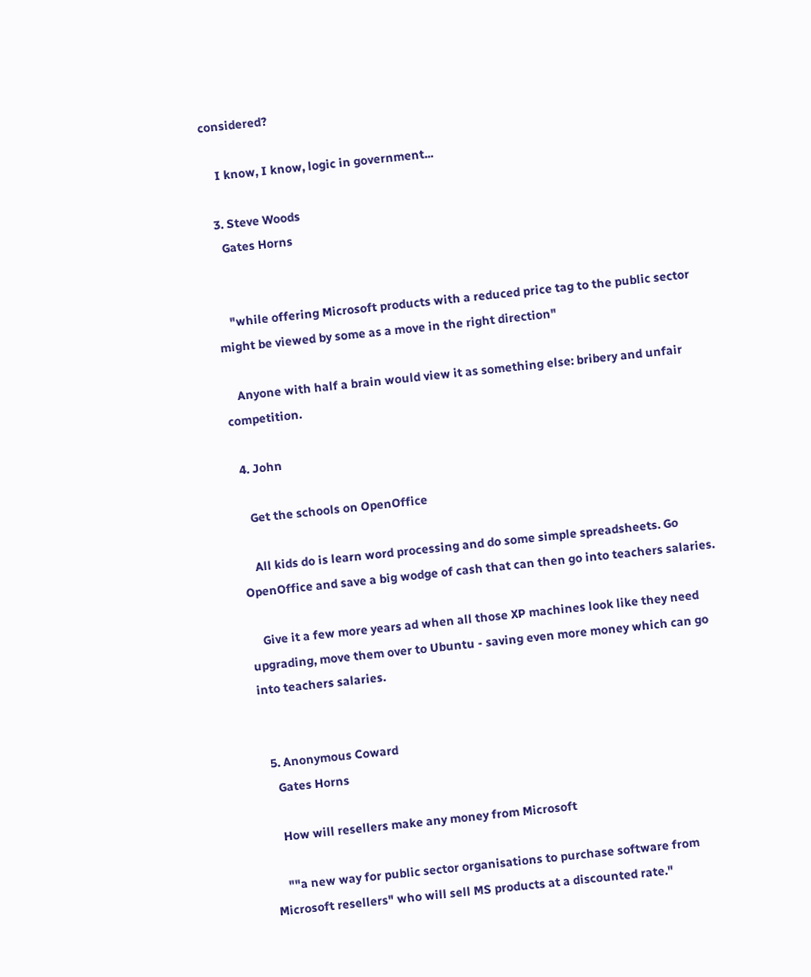considered?

    I know, I know, logic in government...

  3. Steve Woods
    Gates Horns


    "while offering Microsoft products with a reduced price tag to the public sector might be viewed by some as a move in the right direction"

    Anyone with half a brain would view it as something else: bribery and unfair competition.

  4. John

    Get the schools on OpenOffice

    All kids do is learn word processing and do some simple spreadsheets. Go OpenOffice and save a big wodge of cash that can then go into teachers salaries.

    Give it a few more years ad when all those XP machines look like they need upgrading, move them over to Ubuntu - saving even more money which can go into teachers salaries.


  5. Anonymous Coward
    Gates Horns

    How will resellers make any money from Microsoft

    ""a new way for public sector organisations to purchase software from Microsoft resellers" who will sell MS products at a discounted rate."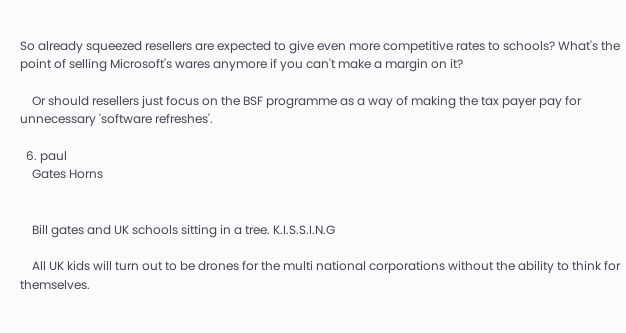So already squeezed resellers are expected to give even more competitive rates to schools? What's the point of selling Microsoft's wares anymore if you can't make a margin on it?

    Or should resellers just focus on the BSF programme as a way of making the tax payer pay for unnecessary 'software refreshes'.

  6. paul
    Gates Horns


    Bill gates and UK schools sitting in a tree. K.I.S.S.I.N.G

    All UK kids will turn out to be drones for the multi national corporations without the ability to think for themselves.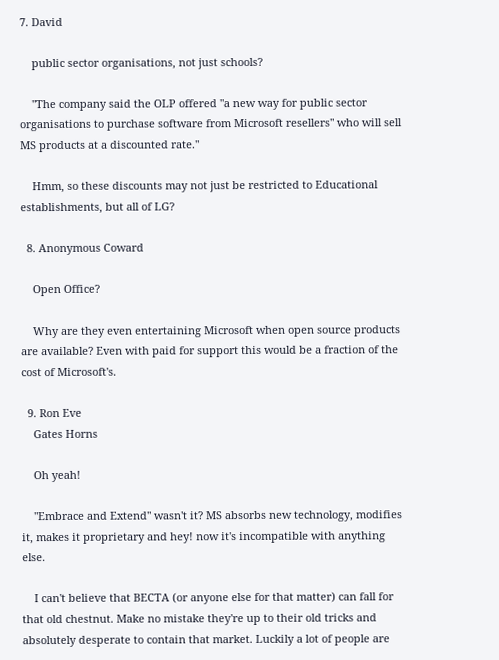7. David

    public sector organisations, not just schools?

    "The company said the OLP offered "a new way for public sector organisations to purchase software from Microsoft resellers" who will sell MS products at a discounted rate."

    Hmm, so these discounts may not just be restricted to Educational establishments, but all of LG?

  8. Anonymous Coward

    Open Office?

    Why are they even entertaining Microsoft when open source products are available? Even with paid for support this would be a fraction of the cost of Microsoft's.

  9. Ron Eve
    Gates Horns

    Oh yeah!

    "Embrace and Extend" wasn't it? MS absorbs new technology, modifies it, makes it proprietary and hey! now it's incompatible with anything else.

    I can't believe that BECTA (or anyone else for that matter) can fall for that old chestnut. Make no mistake they're up to their old tricks and absolutely desperate to contain that market. Luckily a lot of people are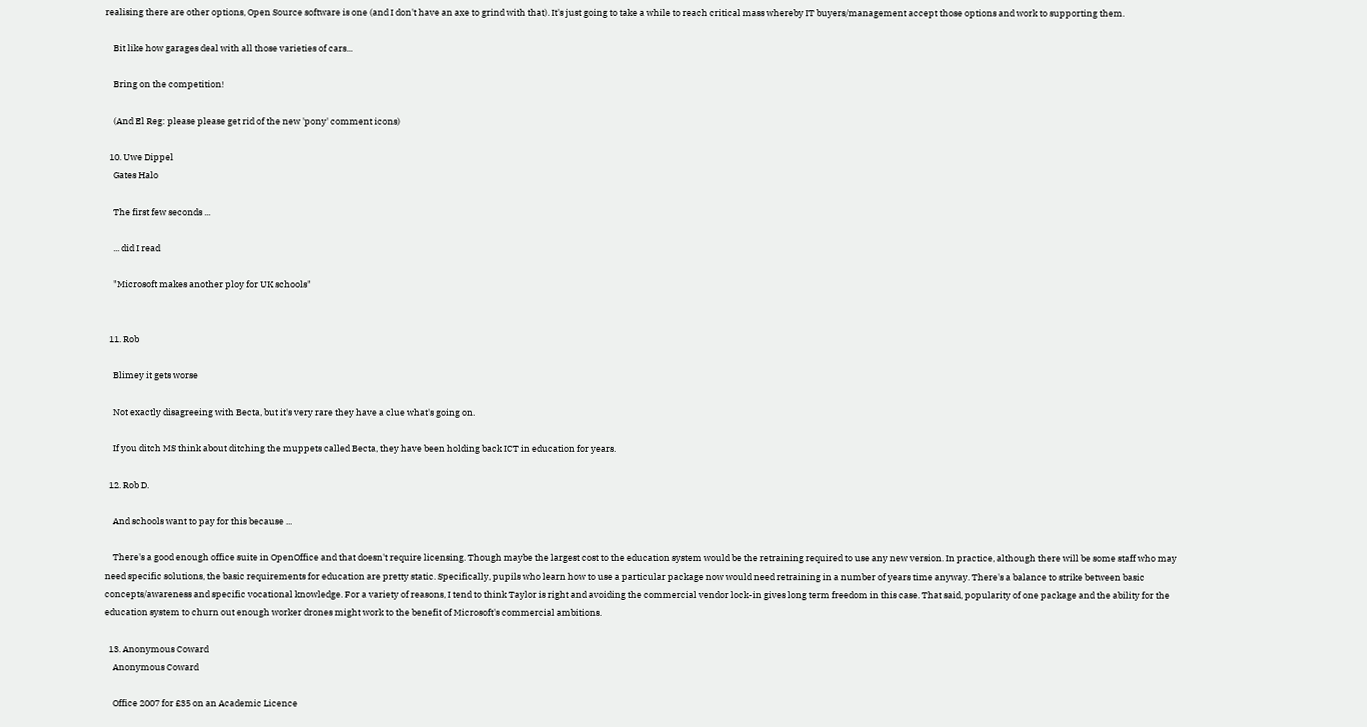realising there are other options, Open Source software is one (and I don't have an axe to grind with that). It's just going to take a while to reach critical mass whereby IT buyers/management accept those options and work to supporting them.

    Bit like how garages deal with all those varieties of cars...

    Bring on the competition!

    (And El Reg: please please get rid of the new 'pony' comment icons)

  10. Uwe Dippel
    Gates Halo

    The first few seconds ...

    ... did I read

    "Microsoft makes another ploy for UK schools"


  11. Rob

    Blimey it gets worse

    Not exactly disagreeing with Becta, but it's very rare they have a clue what's going on.

    If you ditch MS think about ditching the muppets called Becta, they have been holding back ICT in education for years.

  12. Rob D.

    And schools want to pay for this because ...

    There's a good enough office suite in OpenOffice and that doesn't require licensing. Though maybe the largest cost to the education system would be the retraining required to use any new version. In practice, although there will be some staff who may need specific solutions, the basic requirements for education are pretty static. Specifically, pupils who learn how to use a particular package now would need retraining in a number of years time anyway. There's a balance to strike between basic concepts/awareness and specific vocational knowledge. For a variety of reasons, I tend to think Taylor is right and avoiding the commercial vendor lock-in gives long term freedom in this case. That said, popularity of one package and the ability for the education system to churn out enough worker drones might work to the benefit of Microsoft's commercial ambitions.

  13. Anonymous Coward
    Anonymous Coward

    Office 2007 for £35 on an Academic Licence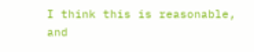I think this is reasonable, and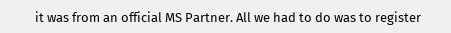it was from an official MS Partner. All we had to do was to register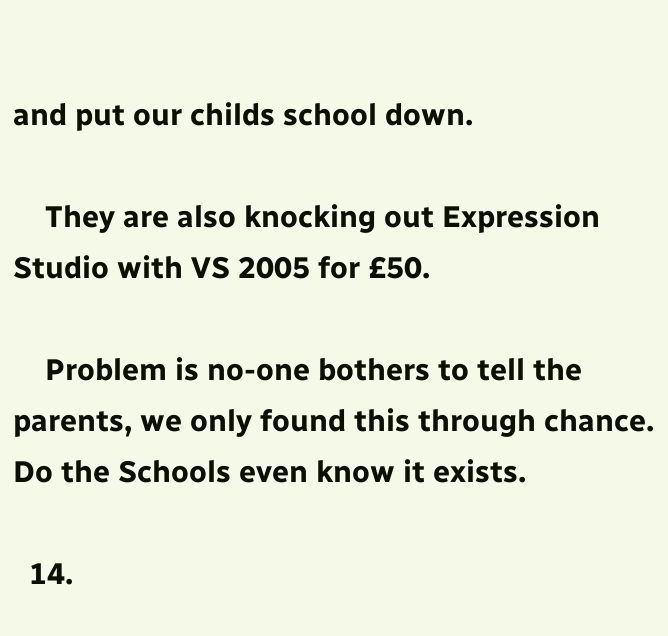and put our childs school down.

    They are also knocking out Expression Studio with VS 2005 for £50.

    Problem is no-one bothers to tell the parents, we only found this through chance. Do the Schools even know it exists.

  14.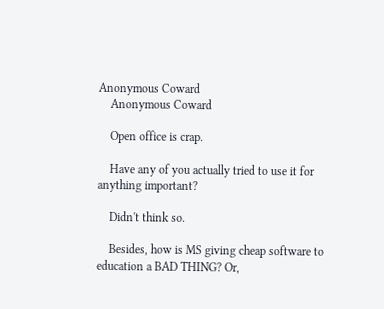Anonymous Coward
    Anonymous Coward

    Open office is crap.

    Have any of you actually tried to use it for anything important?

    Didn't think so.

    Besides, how is MS giving cheap software to education a BAD THING? Or,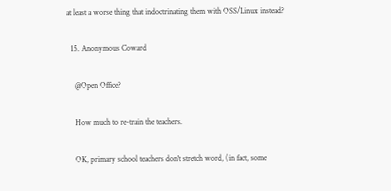at least a worse thing that indoctrinating them with OSS/Linux instead?

  15. Anonymous Coward

    @Open Office?

    How much to re-train the teachers.

    OK, primary school teachers don't stretch word, (in fact, some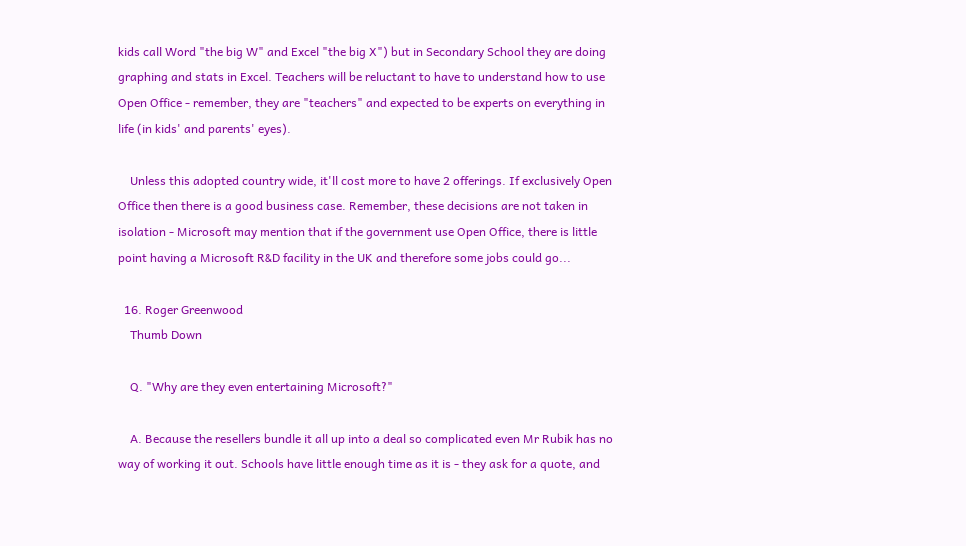kids call Word "the big W" and Excel "the big X") but in Secondary School they are doing graphing and stats in Excel. Teachers will be reluctant to have to understand how to use Open Office - remember, they are "teachers" and expected to be experts on everything in life (in kids' and parents' eyes).

    Unless this adopted country wide, it'll cost more to have 2 offerings. If exclusively Open Office then there is a good business case. Remember, these decisions are not taken in isolation - Microsoft may mention that if the government use Open Office, there is little point having a Microsoft R&D facility in the UK and therefore some jobs could go...

  16. Roger Greenwood
    Thumb Down

    Q. "Why are they even entertaining Microsoft?"

    A. Because the resellers bundle it all up into a deal so complicated even Mr Rubik has no way of working it out. Schools have little enough time as it is - they ask for a quote, and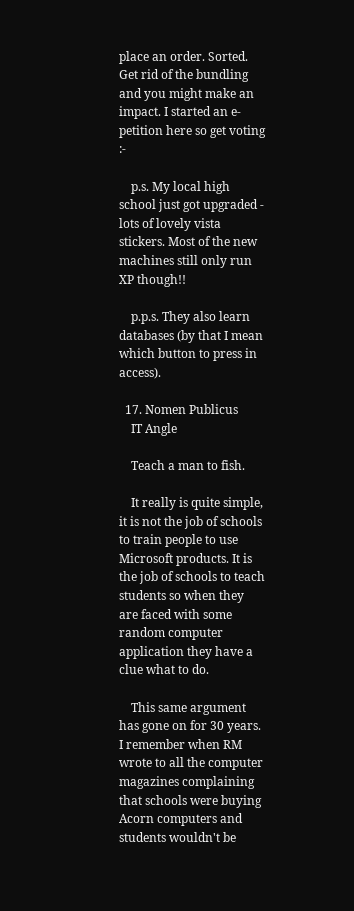place an order. Sorted. Get rid of the bundling and you might make an impact. I started an e-petition here so get voting :-

    p.s. My local high school just got upgraded - lots of lovely vista stickers. Most of the new machines still only run XP though!!

    p.p.s. They also learn databases (by that I mean which button to press in access).

  17. Nomen Publicus
    IT Angle

    Teach a man to fish.

    It really is quite simple, it is not the job of schools to train people to use Microsoft products. It is the job of schools to teach students so when they are faced with some random computer application they have a clue what to do.

    This same argument has gone on for 30 years. I remember when RM wrote to all the computer magazines complaining that schools were buying Acorn computers and students wouldn't be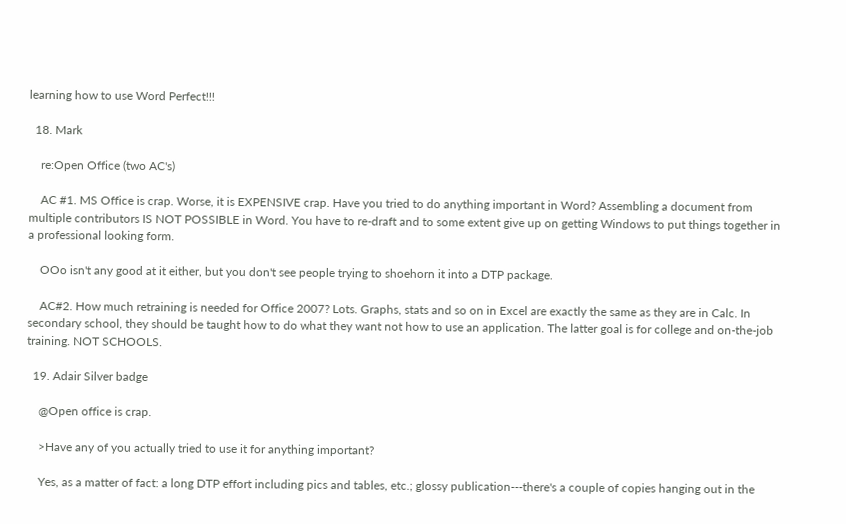learning how to use Word Perfect!!!

  18. Mark

    re:Open Office (two AC's)

    AC #1. MS Office is crap. Worse, it is EXPENSIVE crap. Have you tried to do anything important in Word? Assembling a document from multiple contributors IS NOT POSSIBLE in Word. You have to re-draft and to some extent give up on getting Windows to put things together in a professional looking form.

    OOo isn't any good at it either, but you don't see people trying to shoehorn it into a DTP package.

    AC#2. How much retraining is needed for Office 2007? Lots. Graphs, stats and so on in Excel are exactly the same as they are in Calc. In secondary school, they should be taught how to do what they want not how to use an application. The latter goal is for college and on-the-job training. NOT SCHOOLS.

  19. Adair Silver badge

    @Open office is crap.

    >Have any of you actually tried to use it for anything important?

    Yes, as a matter of fact: a long DTP effort including pics and tables, etc.; glossy publication---there's a couple of copies hanging out in the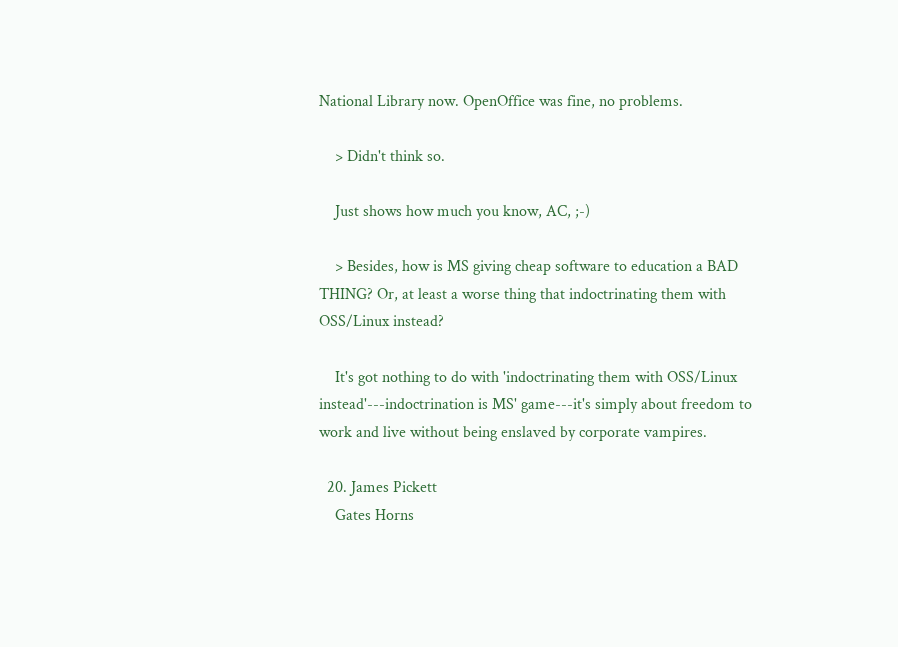National Library now. OpenOffice was fine, no problems.

    > Didn't think so.

    Just shows how much you know, AC, ;-)

    > Besides, how is MS giving cheap software to education a BAD THING? Or, at least a worse thing that indoctrinating them with OSS/Linux instead?

    It's got nothing to do with 'indoctrinating them with OSS/Linux instead'---indoctrination is MS' game---it's simply about freedom to work and live without being enslaved by corporate vampires.

  20. James Pickett
    Gates Horns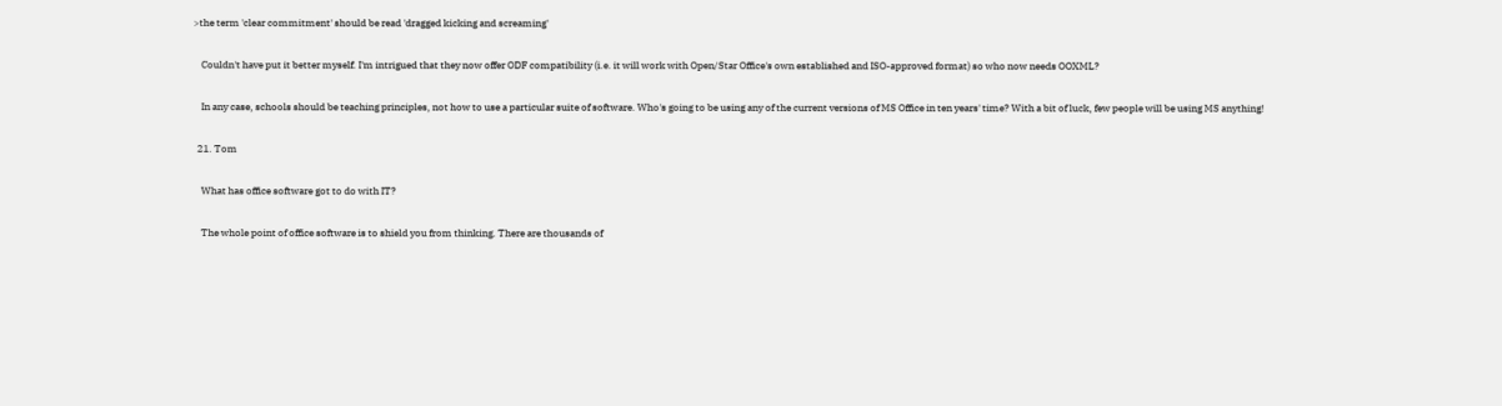>the term 'clear commitment' should be read 'dragged kicking and screaming'

    Couldn't have put it better myself. I'm intrigued that they now offer ODF compatibility (i.e. it will work with Open/Star Office's own established and ISO-approved format) so who now needs OOXML?

    In any case, schools should be teaching principles, not how to use a particular suite of software. Who's going to be using any of the current versions of MS Office in ten years' time? With a bit of luck, few people will be using MS anything!

  21. Tom

    What has office software got to do with IT?

    The whole point of office software is to shield you from thinking. There are thousands of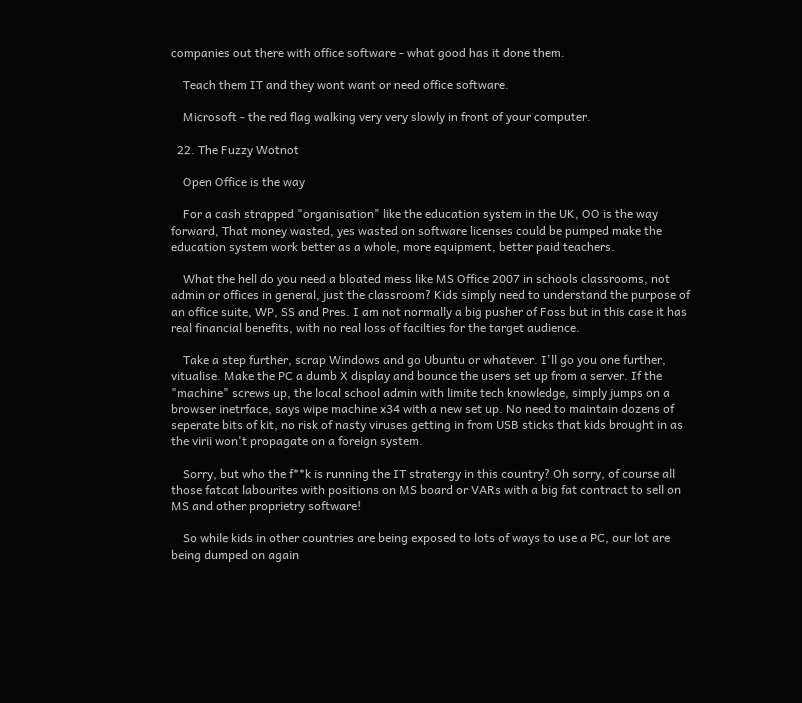companies out there with office software - what good has it done them.

    Teach them IT and they wont want or need office software.

    Microsoft - the red flag walking very very slowly in front of your computer.

  22. The Fuzzy Wotnot

    Open Office is the way

    For a cash strapped "organisation" like the education system in the UK, OO is the way forward, That money wasted, yes wasted on software licenses could be pumped make the education system work better as a whole, more equipment, better paid teachers.

    What the hell do you need a bloated mess like MS Office 2007 in schools classrooms, not admin or offices in general, just the classroom? Kids simply need to understand the purpose of an office suite, WP, SS and Pres. I am not normally a big pusher of Foss but in this case it has real financial benefits, with no real loss of facilties for the target audience.

    Take a step further, scrap Windows and go Ubuntu or whatever. I'll go you one further, vitualise. Make the PC a dumb X display and bounce the users set up from a server. If the "machine" screws up, the local school admin with limite tech knowledge, simply jumps on a browser inetrface, says wipe machine x34 with a new set up. No need to maintain dozens of seperate bits of kit, no risk of nasty viruses getting in from USB sticks that kids brought in as the virii won't propagate on a foreign system.

    Sorry, but who the f**k is running the IT stratergy in this country? Oh sorry, of course all those fatcat labourites with positions on MS board or VARs with a big fat contract to sell on MS and other proprietry software!

    So while kids in other countries are being exposed to lots of ways to use a PC, our lot are being dumped on again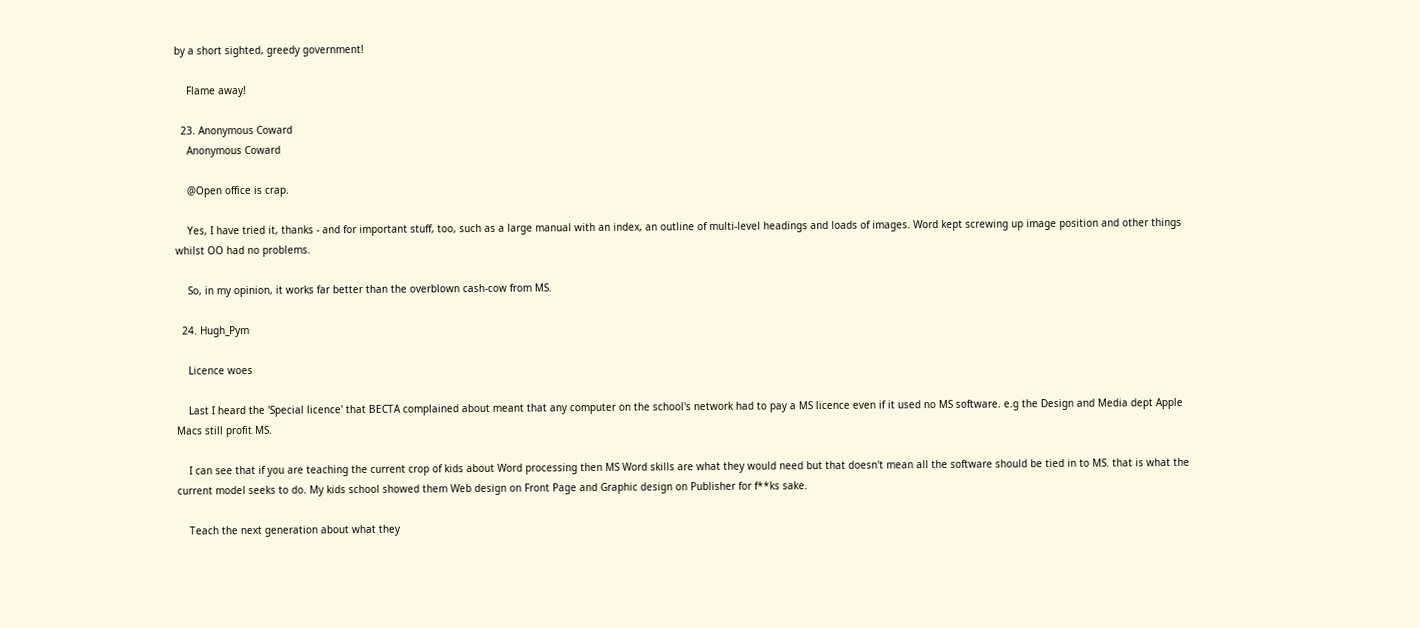by a short sighted, greedy government!

    Flame away!

  23. Anonymous Coward
    Anonymous Coward

    @Open office is crap.

    Yes, I have tried it, thanks - and for important stuff, too, such as a large manual with an index, an outline of multi-level headings and loads of images. Word kept screwing up image position and other things whilst OO had no problems.

    So, in my opinion, it works far better than the overblown cash-cow from MS.

  24. Hugh_Pym

    Licence woes

    Last I heard the 'Special licence' that BECTA complained about meant that any computer on the school's network had to pay a MS licence even if it used no MS software. e.g the Design and Media dept Apple Macs still profit MS.

    I can see that if you are teaching the current crop of kids about Word processing then MS Word skills are what they would need but that doesn't mean all the software should be tied in to MS. that is what the current model seeks to do. My kids school showed them Web design on Front Page and Graphic design on Publisher for f**ks sake.

    Teach the next generation about what they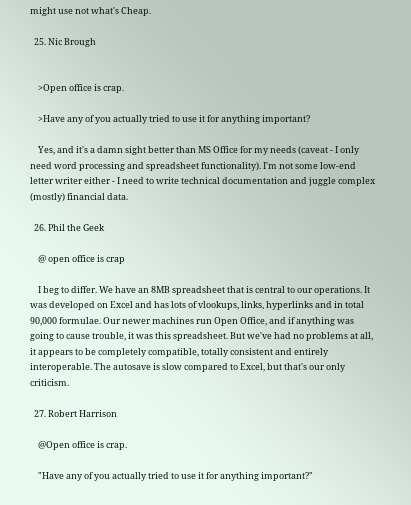might use not what's Cheap.

  25. Nic Brough


    >Open office is crap.

    >Have any of you actually tried to use it for anything important?

    Yes, and it's a damn sight better than MS Office for my needs (caveat - I only need word processing and spreadsheet functionality). I'm not some low-end letter writer either - I need to write technical documentation and juggle complex (mostly) financial data.

  26. Phil the Geek

    @ open office is crap

    I beg to differ. We have an 8MB spreadsheet that is central to our operations. It was developed on Excel and has lots of vlookups, links, hyperlinks and in total 90,000 formulae. Our newer machines run Open Office, and if anything was going to cause trouble, it was this spreadsheet. But we've had no problems at all, it appears to be completely compatible, totally consistent and entirely interoperable. The autosave is slow compared to Excel, but that's our only criticism.

  27. Robert Harrison

    @Open office is crap.

    "Have any of you actually tried to use it for anything important?"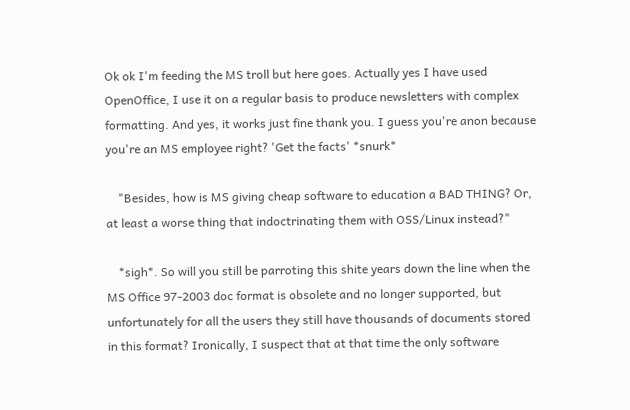Ok ok I'm feeding the MS troll but here goes. Actually yes I have used OpenOffice, I use it on a regular basis to produce newsletters with complex formatting. And yes, it works just fine thank you. I guess you're anon because you're an MS employee right? 'Get the facts' *snurk*

    "Besides, how is MS giving cheap software to education a BAD THING? Or, at least a worse thing that indoctrinating them with OSS/Linux instead?"

    *sigh*. So will you still be parroting this shite years down the line when the MS Office 97-2003 doc format is obsolete and no longer supported, but unfortunately for all the users they still have thousands of documents stored in this format? Ironically, I suspect that at that time the only software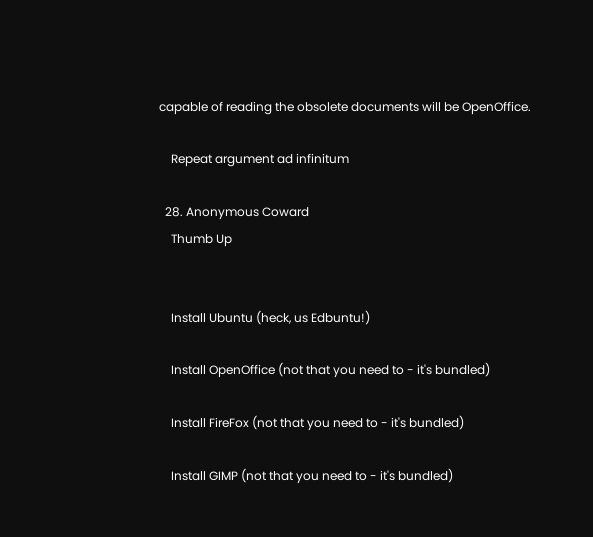capable of reading the obsolete documents will be OpenOffice.

    Repeat argument ad infinitum

  28. Anonymous Coward
    Thumb Up


    Install Ubuntu (heck, us Edbuntu!)

    Install OpenOffice (not that you need to - it's bundled)

    Install FireFox (not that you need to - it's bundled)

    Install GIMP (not that you need to - it's bundled)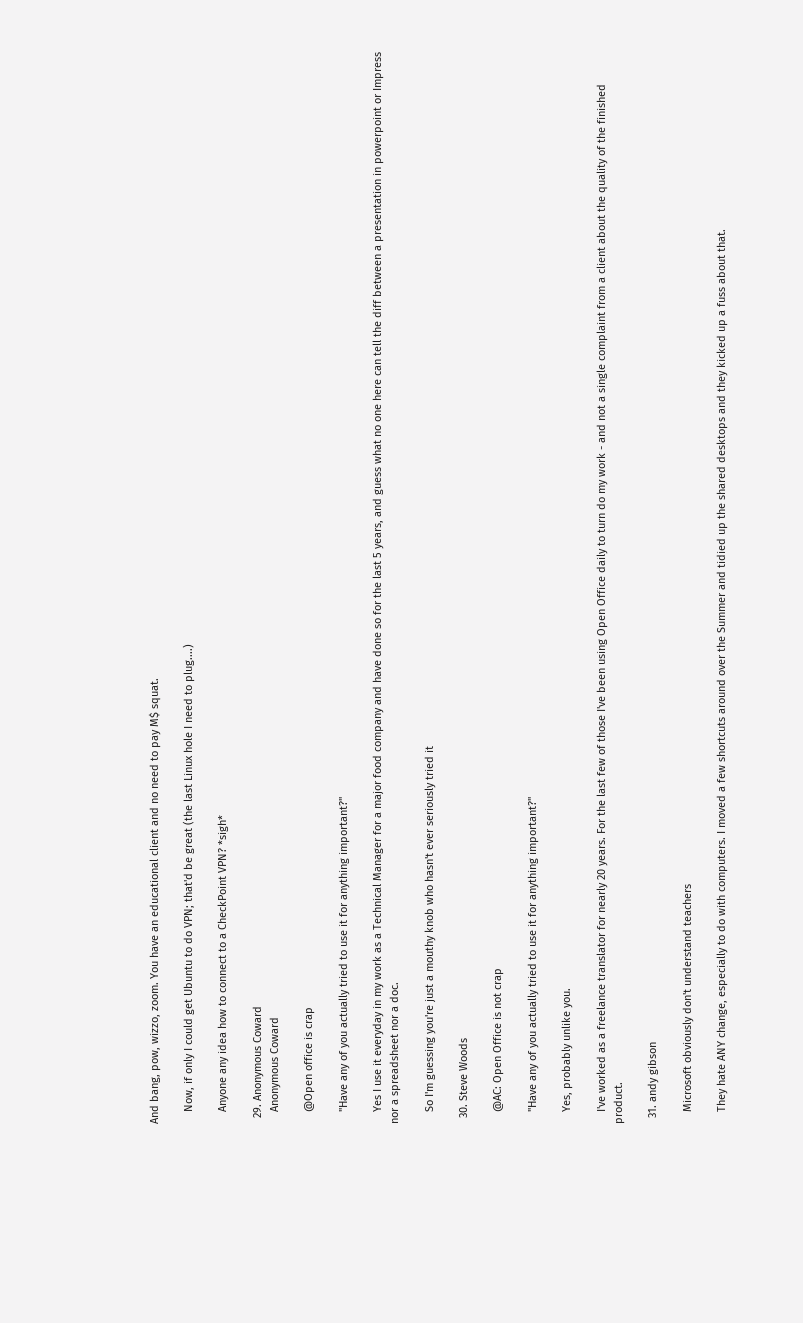And bang, pow, wizzo, zoom. You have an educational client and no need to pay M$ squat.

    Now, if only I could get Ubuntu to do VPN; that'd be great (the last Linux hole I need to plug....)

    Anyone any idea how to connect to a CheckPoint VPN? *sigh*

  29. Anonymous Coward
    Anonymous Coward

    @Open office is crap

    "Have any of you actually tried to use it for anything important?"

    Yes I use it everyday in my work as a Technical Manager for a major food company and have done so for the last 5 years, and guess what no one here can tell the diff between a presentation in powerpoint or Impress nor a spreadsheet nor a doc.

    So I'm guessing you're just a mouthy knob who hasn't ever seriously tried it

  30. Steve Woods

    @AC: Open Office is not crap

    "Have any of you actually tried to use it for anything important?"

    Yes, probably unlike you.

    I've worked as a freelance translator for nearly 20 years. For the last few of those I've been using Open Office daily to turn do my work - and not a single complaint from a client about the quality of the finished product.

  31. andy gibson

    Microsoft obviously don't understand teachers

    They hate ANY change, especially to do with computers. I moved a few shortcuts around over the Summer and tidied up the shared desktops and they kicked up a fuss about that.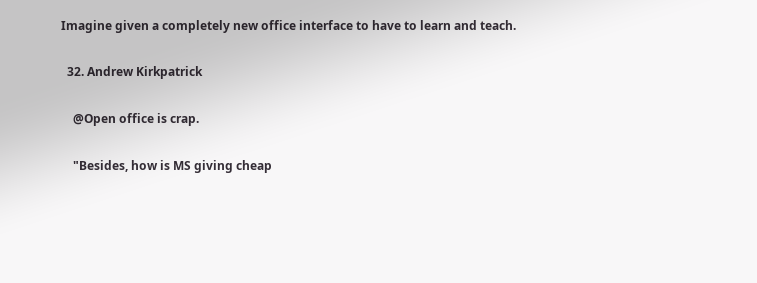Imagine given a completely new office interface to have to learn and teach.

  32. Andrew Kirkpatrick

    @Open office is crap.

    "Besides, how is MS giving cheap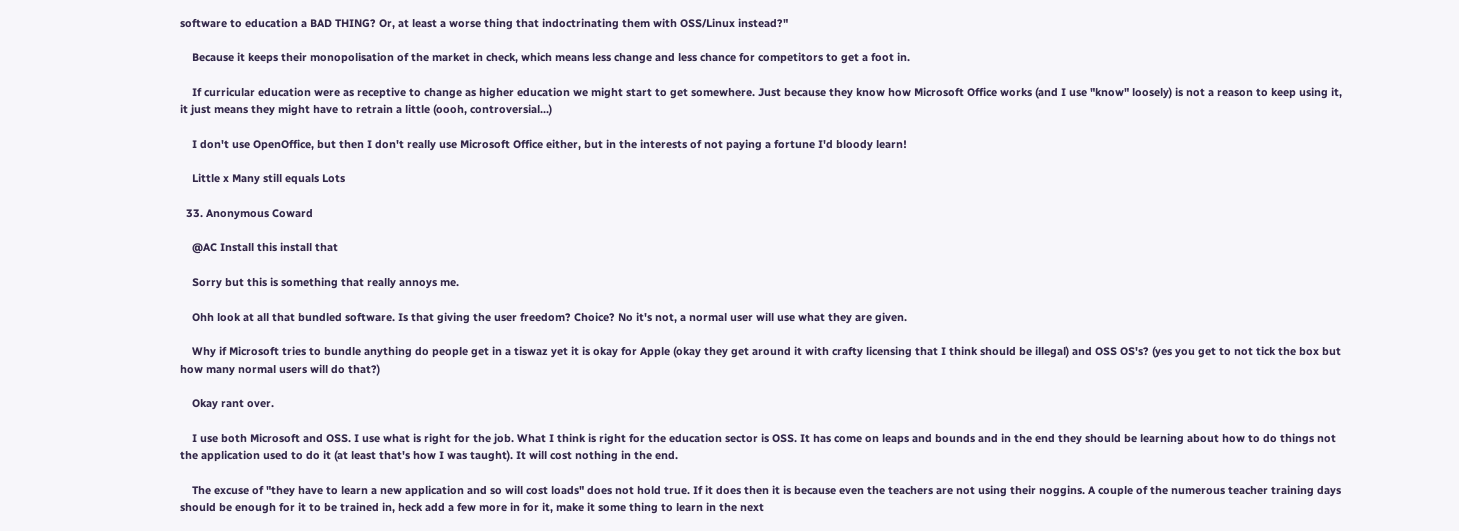software to education a BAD THING? Or, at least a worse thing that indoctrinating them with OSS/Linux instead?"

    Because it keeps their monopolisation of the market in check, which means less change and less chance for competitors to get a foot in.

    If curricular education were as receptive to change as higher education we might start to get somewhere. Just because they know how Microsoft Office works (and I use "know" loosely) is not a reason to keep using it, it just means they might have to retrain a little (oooh, controversial...)

    I don't use OpenOffice, but then I don't really use Microsoft Office either, but in the interests of not paying a fortune I'd bloody learn!

    Little x Many still equals Lots

  33. Anonymous Coward

    @AC Install this install that

    Sorry but this is something that really annoys me.

    Ohh look at all that bundled software. Is that giving the user freedom? Choice? No it's not, a normal user will use what they are given.

    Why if Microsoft tries to bundle anything do people get in a tiswaz yet it is okay for Apple (okay they get around it with crafty licensing that I think should be illegal) and OSS OS's? (yes you get to not tick the box but how many normal users will do that?)

    Okay rant over.

    I use both Microsoft and OSS. I use what is right for the job. What I think is right for the education sector is OSS. It has come on leaps and bounds and in the end they should be learning about how to do things not the application used to do it (at least that's how I was taught). It will cost nothing in the end.

    The excuse of "they have to learn a new application and so will cost loads" does not hold true. If it does then it is because even the teachers are not using their noggins. A couple of the numerous teacher training days should be enough for it to be trained in, heck add a few more in for it, make it some thing to learn in the next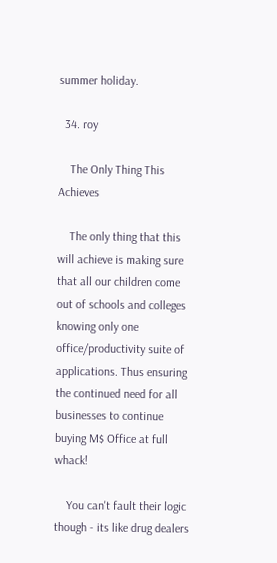summer holiday.

  34. roy

    The Only Thing This Achieves

    The only thing that this will achieve is making sure that all our children come out of schools and colleges knowing only one office/productivity suite of applications. Thus ensuring the continued need for all businesses to continue buying M$ Office at full whack!

    You can't fault their logic though - its like drug dealers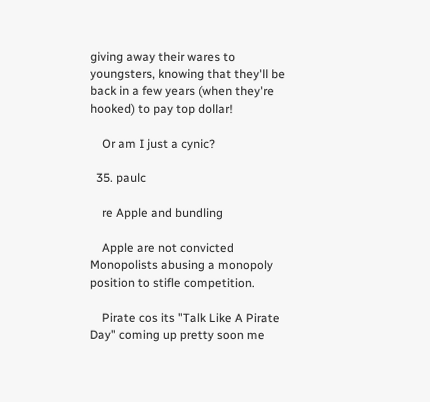giving away their wares to youngsters, knowing that they'll be back in a few years (when they're hooked) to pay top dollar!

    Or am I just a cynic?

  35. paulc

    re Apple and bundling

    Apple are not convicted Monopolists abusing a monopoly position to stifle competition.

    Pirate cos its "Talk Like A Pirate Day" coming up pretty soon me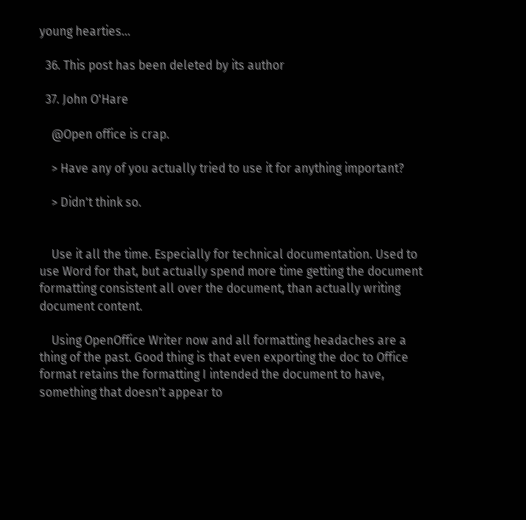young hearties...

  36. This post has been deleted by its author

  37. John O'Hare

    @Open office is crap.

    > Have any of you actually tried to use it for anything important?

    > Didn't think so.


    Use it all the time. Especially for technical documentation. Used to use Word for that, but actually spend more time getting the document formatting consistent all over the document, than actually writing document content.

    Using OpenOffice Writer now and all formatting headaches are a thing of the past. Good thing is that even exporting the doc to Office format retains the formatting I intended the document to have, something that doesn't appear to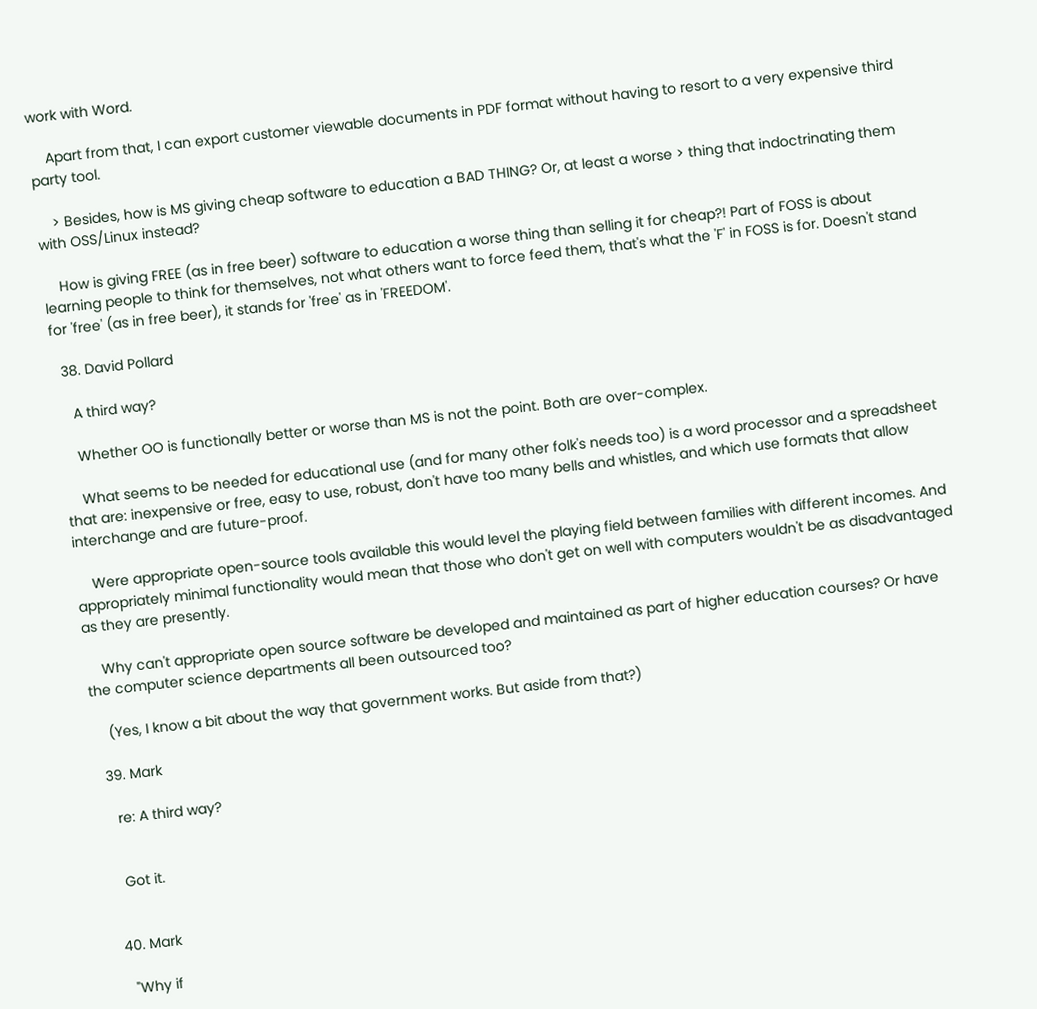work with Word.

    Apart from that, I can export customer viewable documents in PDF format without having to resort to a very expensive third party tool.

    > Besides, how is MS giving cheap software to education a BAD THING? Or, at least a worse > thing that indoctrinating them with OSS/Linux instead?

    How is giving FREE (as in free beer) software to education a worse thing than selling it for cheap?! Part of FOSS is about learning people to think for themselves, not what others want to force feed them, that's what the 'F' in FOSS is for. Doesn't stand for 'free' (as in free beer), it stands for 'free' as in 'FREEDOM'.

  38. David Pollard

    A third way?

    Whether OO is functionally better or worse than MS is not the point. Both are over-complex.

    What seems to be needed for educational use (and for many other folk's needs too) is a word processor and a spreadsheet that are: inexpensive or free, easy to use, robust, don't have too many bells and whistles, and which use formats that allow interchange and are future-proof.

    Were appropriate open-source tools available this would level the playing field between families with different incomes. And appropriately minimal functionality would mean that those who don't get on well with computers wouldn't be as disadvantaged as they are presently.

    Why can't appropriate open source software be developed and maintained as part of higher education courses? Or have the computer science departments all been outsourced too?

    (Yes, I know a bit about the way that government works. But aside from that?)

  39. Mark

    re: A third way?


    Got it.


  40. Mark

    "Why if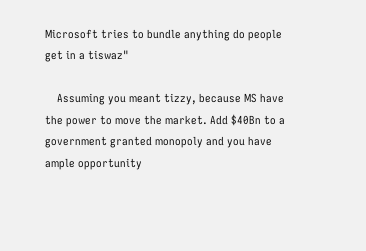Microsoft tries to bundle anything do people get in a tiswaz"

    Assuming you meant tizzy, because MS have the power to move the market. Add $40Bn to a government granted monopoly and you have ample opportunity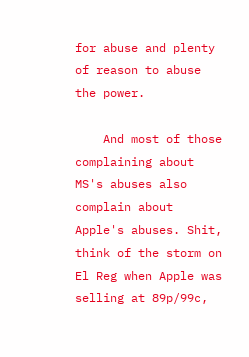for abuse and plenty of reason to abuse the power.

    And most of those complaining about MS's abuses also complain about Apple's abuses. Shit, think of the storm on El Reg when Apple was selling at 89p/99c,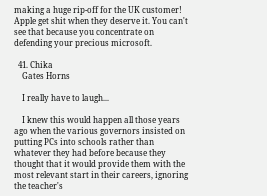making a huge rip-off for the UK customer! Apple get shit when they deserve it. You can't see that because you concentrate on defending your precious microsoft.

  41. Chika
    Gates Horns

    I really have to laugh...

    I knew this would happen all those years ago when the various governors insisted on putting PCs into schools rather than whatever they had before because they thought that it would provide them with the most relevant start in their careers, ignoring the teacher's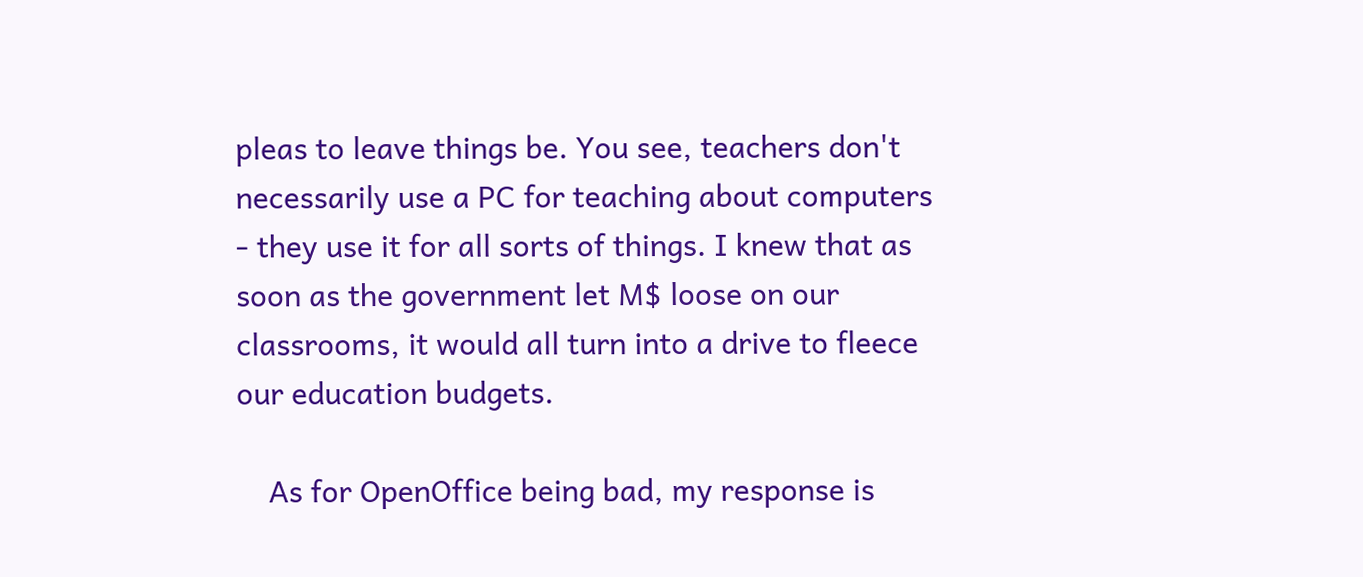pleas to leave things be. You see, teachers don't necessarily use a PC for teaching about computers - they use it for all sorts of things. I knew that as soon as the government let M$ loose on our classrooms, it would all turn into a drive to fleece our education budgets.

    As for OpenOffice being bad, my response is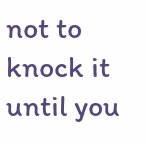not to knock it until you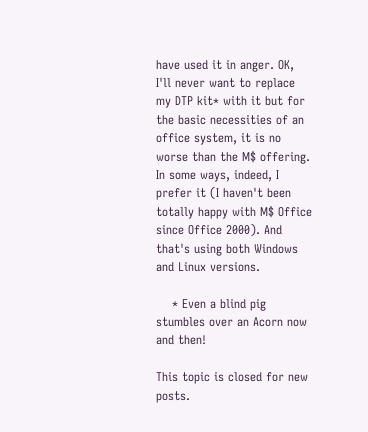have used it in anger. OK, I'll never want to replace my DTP kit* with it but for the basic necessities of an office system, it is no worse than the M$ offering. In some ways, indeed, I prefer it (I haven't been totally happy with M$ Office since Office 2000). And that's using both Windows and Linux versions.

    * Even a blind pig stumbles over an Acorn now and then!

This topic is closed for new posts.